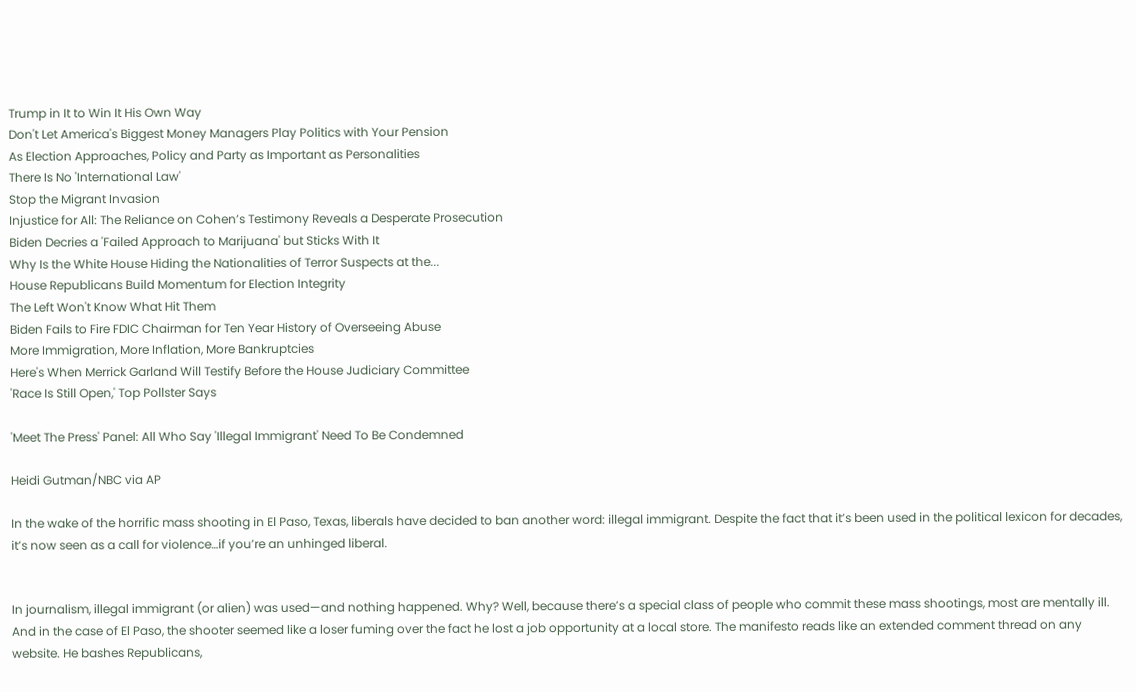Trump in It to Win It His Own Way
Don't Let America's Biggest Money Managers Play Politics with Your Pension
As Election Approaches, Policy and Party as Important as Personalities
There Is No 'International Law'
Stop the Migrant Invasion
Injustice for All: The Reliance on Cohen’s Testimony Reveals a Desperate Prosecution
Biden Decries a 'Failed Approach to Marijuana' but Sticks With It
Why Is the White House Hiding the Nationalities of Terror Suspects at the...
House Republicans Build Momentum for Election Integrity
The Left Won't Know What Hit Them
Biden Fails to Fire FDIC Chairman for Ten Year History of Overseeing Abuse
More Immigration, More Inflation, More Bankruptcies
Here's When Merrick Garland Will Testify Before the House Judiciary Committee
'Race Is Still Open,' Top Pollster Says

'Meet The Press' Panel: All Who Say 'Illegal Immigrant' Need To Be Condemned

Heidi Gutman/NBC via AP

In the wake of the horrific mass shooting in El Paso, Texas, liberals have decided to ban another word: illegal immigrant. Despite the fact that it’s been used in the political lexicon for decades, it’s now seen as a call for violence…if you’re an unhinged liberal.


In journalism, illegal immigrant (or alien) was used—and nothing happened. Why? Well, because there’s a special class of people who commit these mass shootings, most are mentally ill. And in the case of El Paso, the shooter seemed like a loser fuming over the fact he lost a job opportunity at a local store. The manifesto reads like an extended comment thread on any website. He bashes Republicans,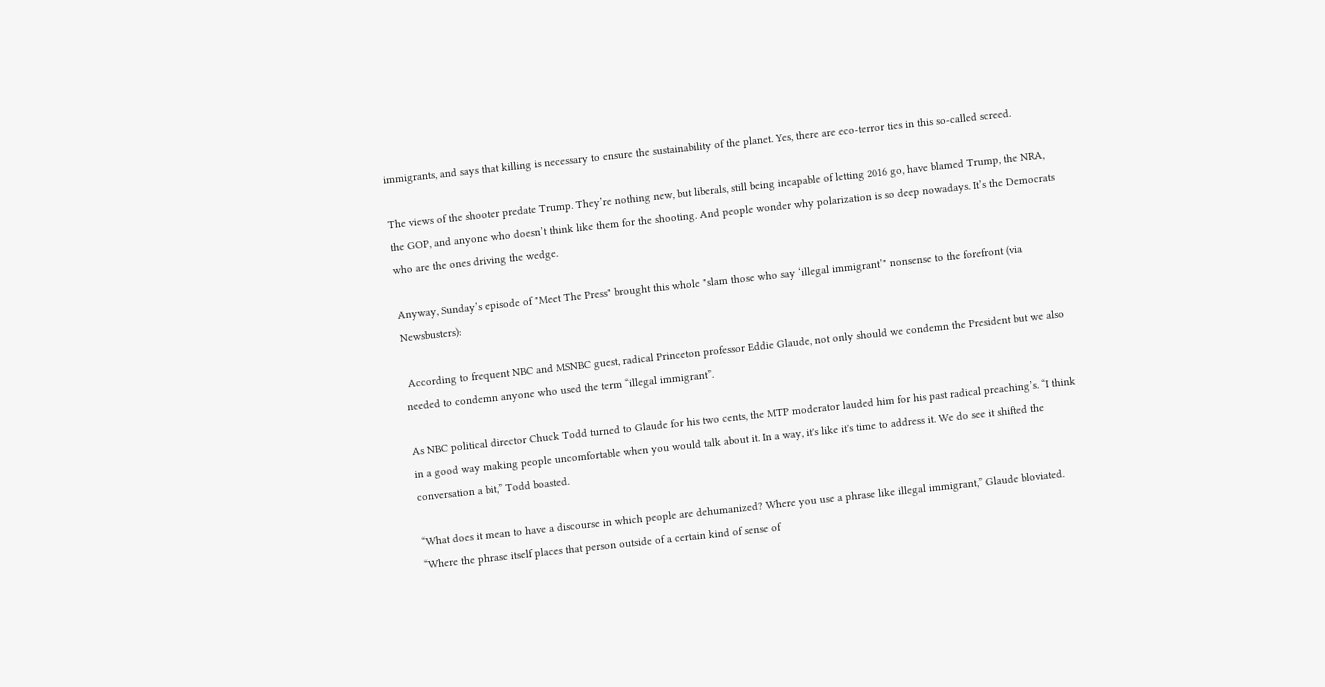immigrants, and says that killing is necessary to ensure the sustainability of the planet. Yes, there are eco-terror ties in this so-called screed.

The views of the shooter predate Trump. They’re nothing new, but liberals, still being incapable of letting 2016 go, have blamed Trump, the NRA, the GOP, and anyone who doesn’t think like them for the shooting. And people wonder why polarization is so deep nowadays. It’s the Democrats who are the ones driving the wedge.

Anyway, Sunday’s episode of "Meet The Press" brought this whole "slam those who say ‘illegal immigrant’" nonsense to the forefront (via Newsbusters):

 According to frequent NBC and MSNBC guest, radical Princeton professor Eddie Glaude, not only should we condemn the President but we also needed to condemn anyone who used the term “illegal immigrant”.

As NBC political director Chuck Todd turned to Glaude for his two cents, the MTP moderator lauded him for his past radical preaching’s. “I think in a good way making people uncomfortable when you would talk about it. In a way, it's like it's time to address it. We do see it shifted the conversation a bit,” Todd boasted.

“What does it mean to have a discourse in which people are dehumanized? Where you use a phrase like illegal immigrant,” Glaude bloviated. “Where the phrase itself places that person outside of a certain kind of sense of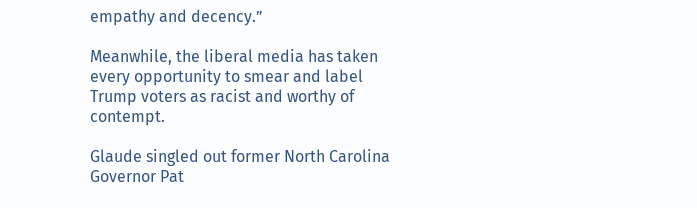empathy and decency.”

Meanwhile, the liberal media has taken every opportunity to smear and label Trump voters as racist and worthy of contempt.

Glaude singled out former North Carolina Governor Pat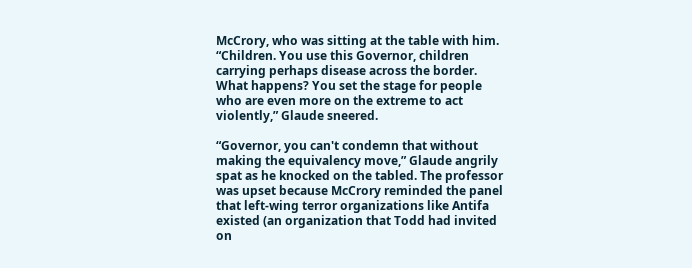McCrory, who was sitting at the table with him. “Children. You use this Governor, children carrying perhaps disease across the border. What happens? You set the stage for people who are even more on the extreme to act violently,” Glaude sneered.

“Governor, you can't condemn that without making the equivalency move,” Glaude angrily spat as he knocked on the tabled. The professor was upset because McCrory reminded the panel that left-wing terror organizations like Antifa existed (an organization that Todd had invited on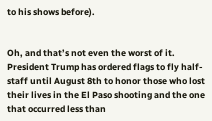to his shows before).


Oh, and that’s not even the worst of it. President Trump has ordered flags to fly half-staff until August 8th to honor those who lost their lives in the El Paso shooting and the one that occurred less than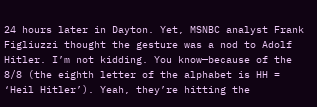24 hours later in Dayton. Yet, MSNBC analyst Frank Figliuzzi thought the gesture was a nod to Adolf Hitler. I’m not kidding. You know—because of the 8/8 (the eighth letter of the alphabet is HH = ‘Heil Hitler’). Yeah, they’re hitting the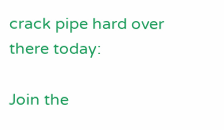crack pipe hard over there today:

Join the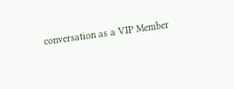conversation as a VIP Member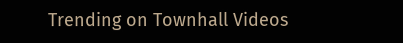Trending on Townhall Videos